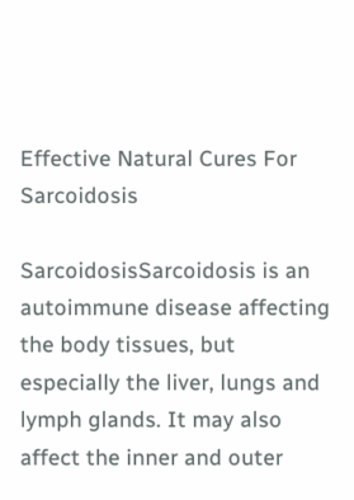Effective Natural Cures For Sarcoidosis

SarcoidosisSarcoidosis is an autoimmune disease affecting the body tissues, but especially the liver, lungs and lymph glands. It may also affect the inner and outer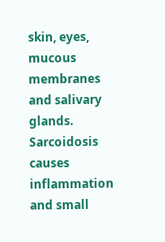skin, eyes, mucous membranes and salivary glands. Sarcoidosis causes inflammation and small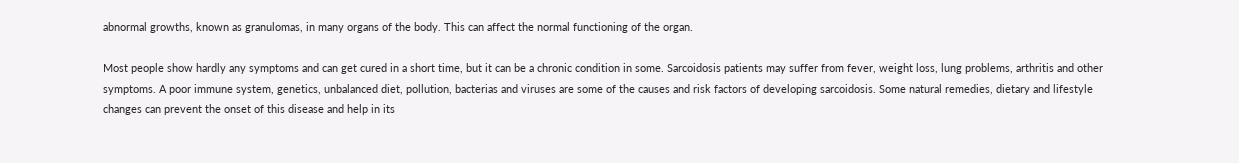abnormal growths, known as granulomas, in many organs of the body. This can affect the normal functioning of the organ.

Most people show hardly any symptoms and can get cured in a short time, but it can be a chronic condition in some. Sarcoidosis patients may suffer from fever, weight loss, lung problems, arthritis and other symptoms. A poor immune system, genetics, unbalanced diet, pollution, bacterias and viruses are some of the causes and risk factors of developing sarcoidosis. Some natural remedies, dietary and lifestyle changes can prevent the onset of this disease and help in its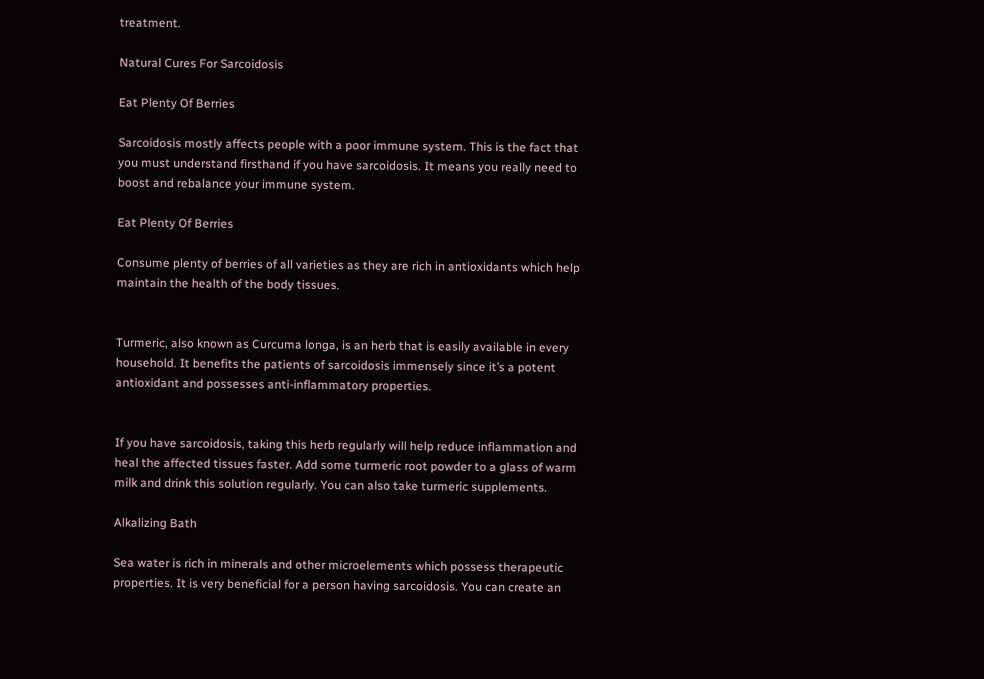treatment.

Natural Cures For Sarcoidosis

Eat Plenty Of Berries

Sarcoidosis mostly affects people with a poor immune system. This is the fact that you must understand firsthand if you have sarcoidosis. It means you really need to boost and rebalance your immune system.

Eat Plenty Of Berries

Consume plenty of berries of all varieties as they are rich in antioxidants which help maintain the health of the body tissues.


Turmeric, also known as Curcuma longa, is an herb that is easily available in every household. It benefits the patients of sarcoidosis immensely since it’s a potent antioxidant and possesses anti-inflammatory properties.


If you have sarcoidosis, taking this herb regularly will help reduce inflammation and heal the affected tissues faster. Add some turmeric root powder to a glass of warm milk and drink this solution regularly. You can also take turmeric supplements.

Alkalizing Bath

Sea water is rich in minerals and other microelements which possess therapeutic properties. It is very beneficial for a person having sarcoidosis. You can create an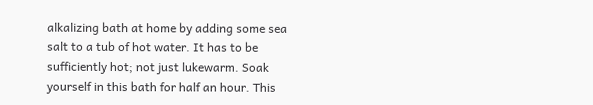alkalizing bath at home by adding some sea salt to a tub of hot water. It has to be sufficiently hot; not just lukewarm. Soak yourself in this bath for half an hour. This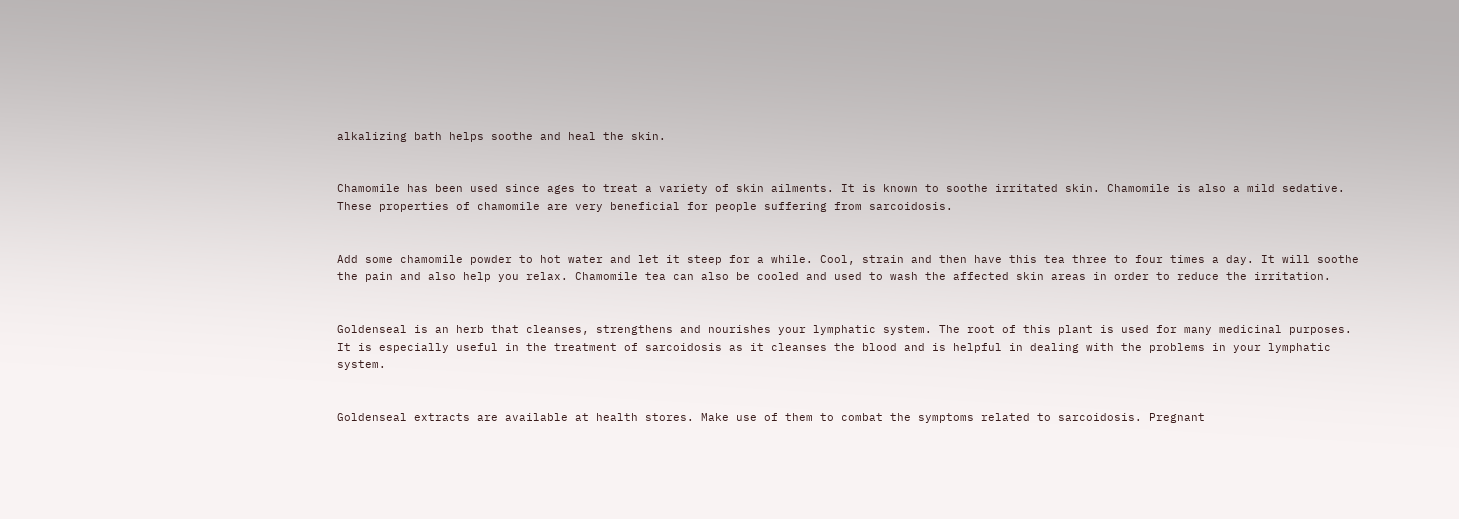alkalizing bath helps soothe and heal the skin.


Chamomile has been used since ages to treat a variety of skin ailments. It is known to soothe irritated skin. Chamomile is also a mild sedative. These properties of chamomile are very beneficial for people suffering from sarcoidosis.


Add some chamomile powder to hot water and let it steep for a while. Cool, strain and then have this tea three to four times a day. It will soothe the pain and also help you relax. Chamomile tea can also be cooled and used to wash the affected skin areas in order to reduce the irritation.


Goldenseal is an herb that cleanses, strengthens and nourishes your lymphatic system. The root of this plant is used for many medicinal purposes. It is especially useful in the treatment of sarcoidosis as it cleanses the blood and is helpful in dealing with the problems in your lymphatic system.


Goldenseal extracts are available at health stores. Make use of them to combat the symptoms related to sarcoidosis. Pregnant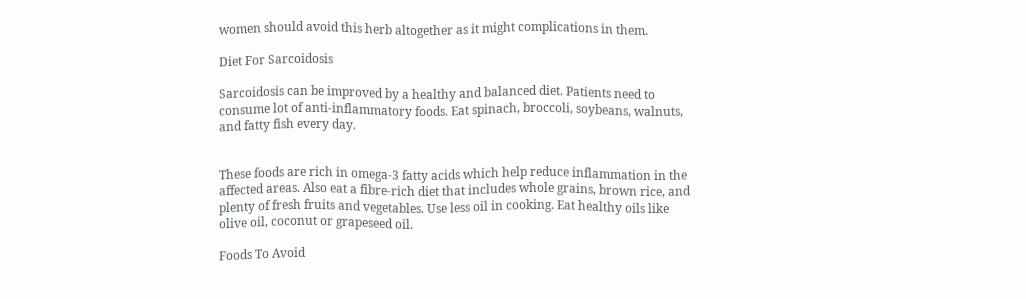women should avoid this herb altogether as it might complications in them.

Diet For Sarcoidosis

Sarcoidosis can be improved by a healthy and balanced diet. Patients need to consume lot of anti-inflammatory foods. Eat spinach, broccoli, soybeans, walnuts, and fatty fish every day.


These foods are rich in omega-3 fatty acids which help reduce inflammation in the affected areas. Also eat a fibre-rich diet that includes whole grains, brown rice, and plenty of fresh fruits and vegetables. Use less oil in cooking. Eat healthy oils like olive oil, coconut or grapeseed oil.

Foods To Avoid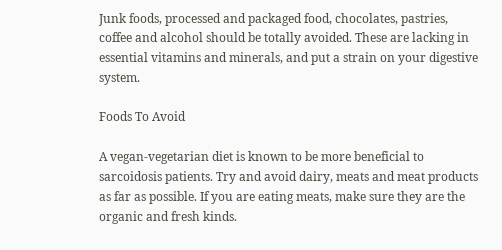Junk foods, processed and packaged food, chocolates, pastries, coffee and alcohol should be totally avoided. These are lacking in essential vitamins and minerals, and put a strain on your digestive system.

Foods To Avoid

A vegan-vegetarian diet is known to be more beneficial to sarcoidosis patients. Try and avoid dairy, meats and meat products as far as possible. If you are eating meats, make sure they are the organic and fresh kinds.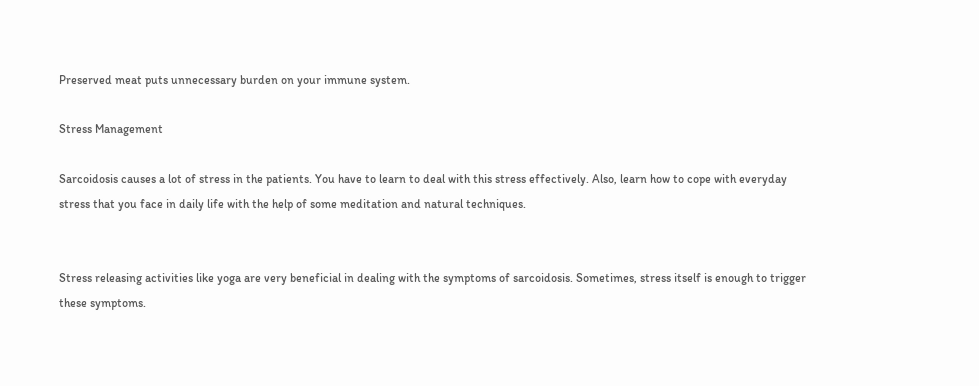Preserved meat puts unnecessary burden on your immune system.

Stress Management

Sarcoidosis causes a lot of stress in the patients. You have to learn to deal with this stress effectively. Also, learn how to cope with everyday stress that you face in daily life with the help of some meditation and natural techniques.


Stress releasing activities like yoga are very beneficial in dealing with the symptoms of sarcoidosis. Sometimes, stress itself is enough to trigger these symptoms.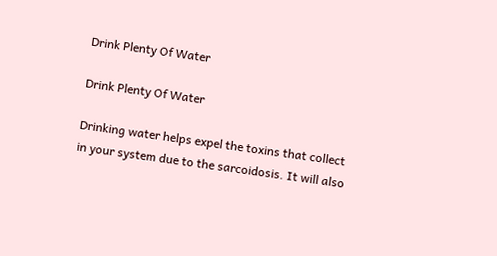Drink Plenty Of Water

Drink Plenty Of Water

Drinking water helps expel the toxins that collect in your system due to the sarcoidosis. It will also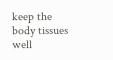keep the body tissues well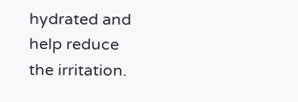hydrated and help reduce the irritation.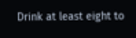Drink at least eight to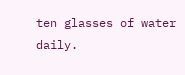ten glasses of water daily.